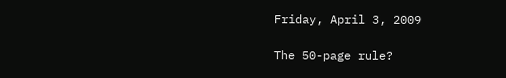Friday, April 3, 2009

The 50-page rule?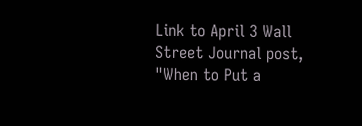Link to April 3 Wall Street Journal post, "When to Put a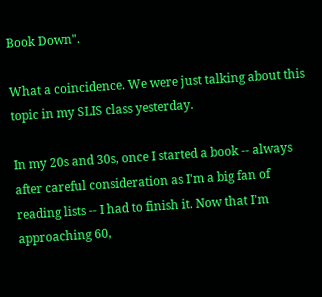Book Down".

What a coincidence. We were just talking about this topic in my SLIS class yesterday.

In my 20s and 30s, once I started a book -- always after careful consideration as I'm a big fan of reading lists -- I had to finish it. Now that I'm approaching 60,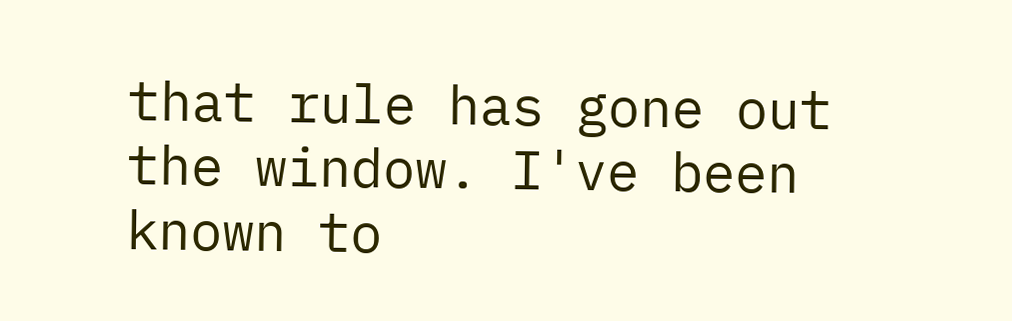that rule has gone out the window. I've been known to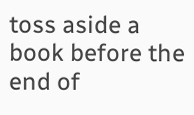toss aside a book before the end of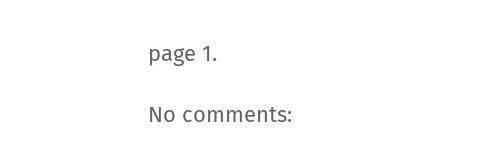page 1.

No comments: